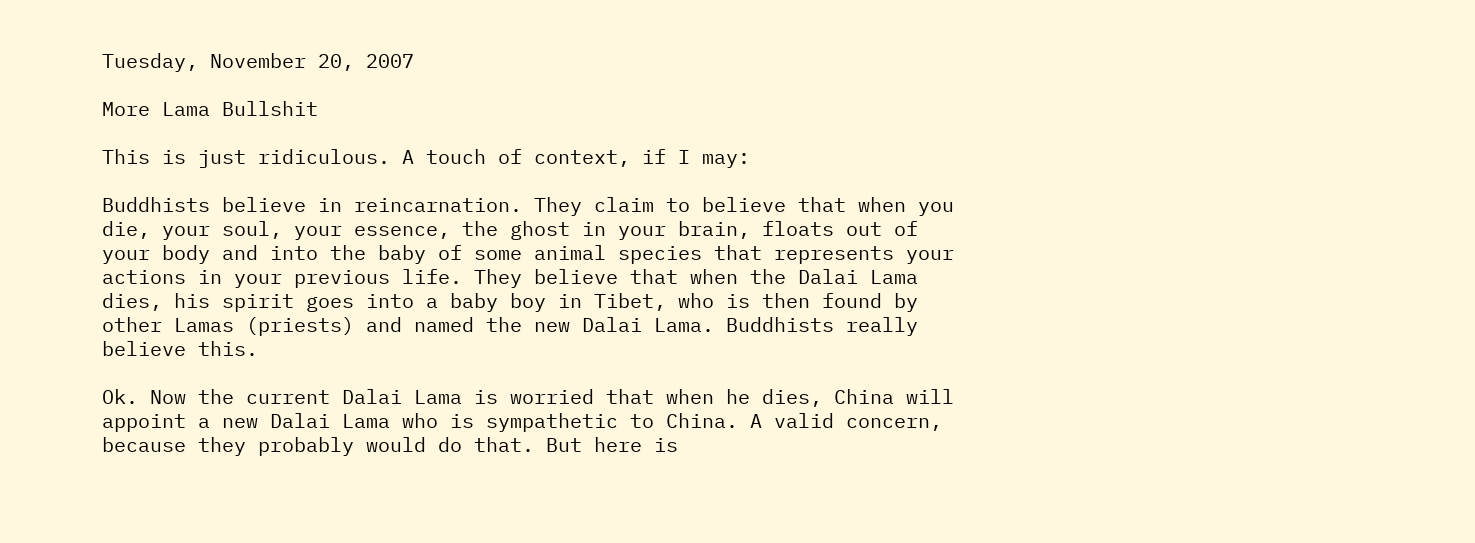Tuesday, November 20, 2007

More Lama Bullshit

This is just ridiculous. A touch of context, if I may:

Buddhists believe in reincarnation. They claim to believe that when you die, your soul, your essence, the ghost in your brain, floats out of your body and into the baby of some animal species that represents your actions in your previous life. They believe that when the Dalai Lama dies, his spirit goes into a baby boy in Tibet, who is then found by other Lamas (priests) and named the new Dalai Lama. Buddhists really believe this.

Ok. Now the current Dalai Lama is worried that when he dies, China will appoint a new Dalai Lama who is sympathetic to China. A valid concern, because they probably would do that. But here is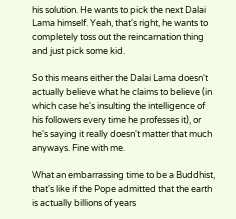his solution. He wants to pick the next Dalai Lama himself. Yeah, that's right, he wants to completely toss out the reincarnation thing and just pick some kid.

So this means either the Dalai Lama doesn't actually believe what he claims to believe (in which case he's insulting the intelligence of his followers every time he professes it), or he's saying it really doesn't matter that much anyways. Fine with me.

What an embarrassing time to be a Buddhist, that's like if the Pope admitted that the earth is actually billions of years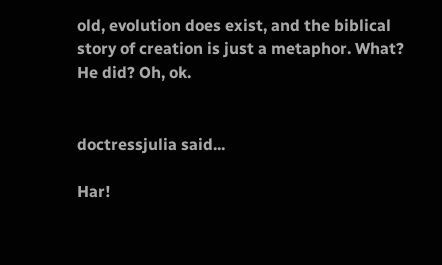old, evolution does exist, and the biblical story of creation is just a metaphor. What? He did? Oh, ok.


doctressjulia said...

Har!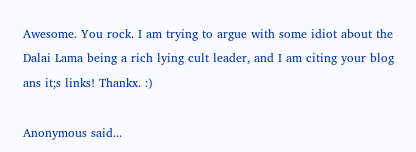Awesome. You rock. I am trying to argue with some idiot about the Dalai Lama being a rich lying cult leader, and I am citing your blog ans it;s links! Thankx. :)

Anonymous said...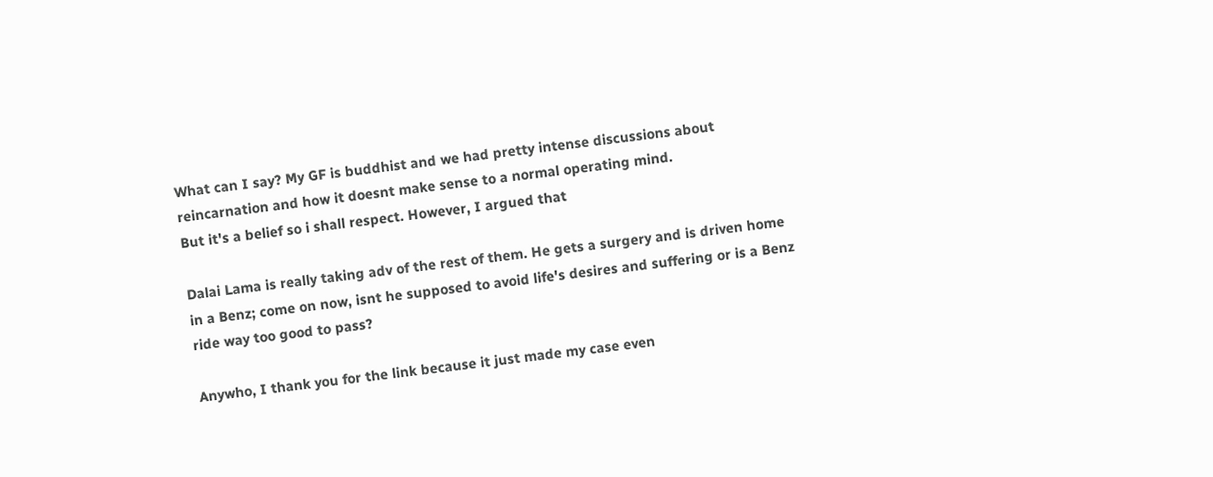What can I say? My GF is buddhist and we had pretty intense discussions about reincarnation and how it doesnt make sense to a normal operating mind.
But it's a belief so i shall respect. However, I argued that

Dalai Lama is really taking adv of the rest of them. He gets a surgery and is driven home in a Benz; come on now, isnt he supposed to avoid life's desires and suffering or is a Benz ride way too good to pass?

Anywho, I thank you for the link because it just made my case even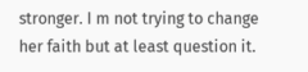stronger. I m not trying to change her faith but at least question it.